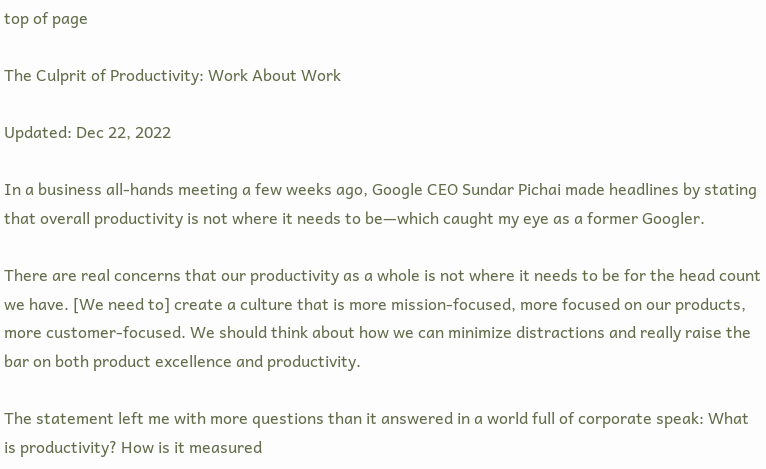top of page

The Culprit of Productivity: Work About Work

Updated: Dec 22, 2022

In a business all-hands meeting a few weeks ago, Google CEO Sundar Pichai made headlines by stating that overall productivity is not where it needs to be—which caught my eye as a former Googler.

There are real concerns that our productivity as a whole is not where it needs to be for the head count we have. [We need to] create a culture that is more mission-focused, more focused on our products, more customer-focused. We should think about how we can minimize distractions and really raise the bar on both product excellence and productivity.

The statement left me with more questions than it answered in a world full of corporate speak: What is productivity? How is it measured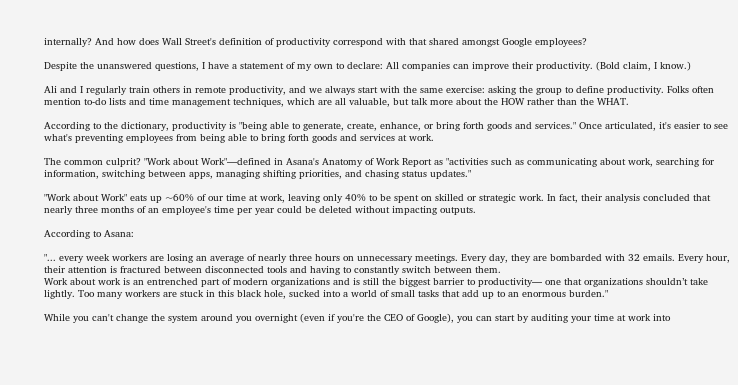internally? And how does Wall Street's definition of productivity correspond with that shared amongst Google employees?

Despite the unanswered questions, I have a statement of my own to declare: All companies can improve their productivity. (Bold claim, I know.)

Ali and I regularly train others in remote productivity, and we always start with the same exercise: asking the group to define productivity. Folks often mention to-do lists and time management techniques, which are all valuable, but talk more about the HOW rather than the WHAT.

According to the dictionary, productivity is "being able to generate, create, enhance, or bring forth goods and services." Once articulated, it's easier to see what's preventing employees from being able to bring forth goods and services at work.

The common culprit? "Work about Work"—defined in Asana's Anatomy of Work Report as "activities such as communicating about work, searching for information, switching between apps, managing shifting priorities, and chasing status updates."

"Work about Work" eats up ~60% of our time at work, leaving only 40% to be spent on skilled or strategic work. In fact, their analysis concluded that nearly three months of an employee's time per year could be deleted without impacting outputs.

According to Asana:

"... every week workers are losing an average of nearly three hours on unnecessary meetings. Every day, they are bombarded with 32 emails. Every hour, their attention is fractured between disconnected tools and having to constantly switch between them.
Work about work is an entrenched part of modern organizations and is still the biggest barrier to productivity— one that organizations shouldn’t take lightly. Too many workers are stuck in this black hole, sucked into a world of small tasks that add up to an enormous burden."

While you can't change the system around you overnight (even if you're the CEO of Google), you can start by auditing your time at work into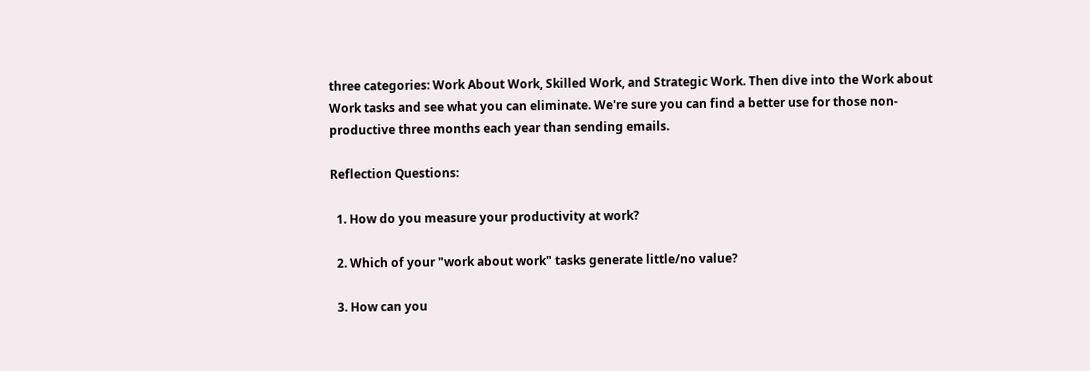three categories: Work About Work, Skilled Work, and Strategic Work. Then dive into the Work about Work tasks and see what you can eliminate. We're sure you can find a better use for those non-productive three months each year than sending emails.

Reflection Questions:

  1. How do you measure your productivity at work?

  2. Which of your "work about work" tasks generate little/no value?

  3. How can you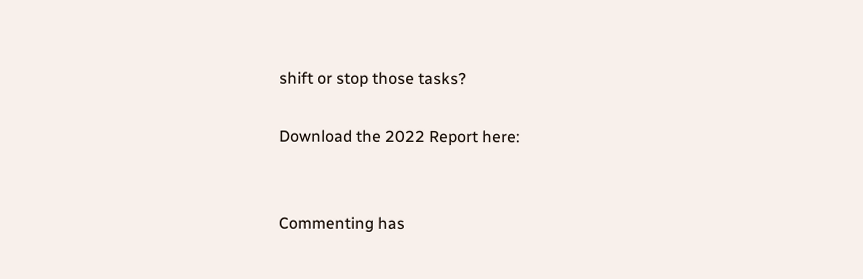shift or stop those tasks?

Download the 2022 Report here:


Commenting has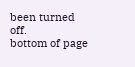been turned off.
bottom of page